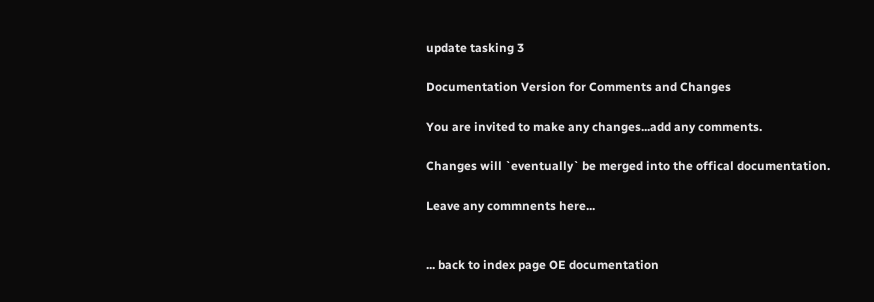update tasking 3

Documentation Version for Comments and Changes

You are invited to make any changes...add any comments.

Changes will `eventually` be merged into the offical documentation.

Leave any commnents here...


... back to index page OE documentation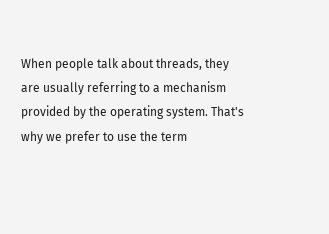When people talk about threads, they are usually referring to a mechanism provided by the operating system. That's why we prefer to use the term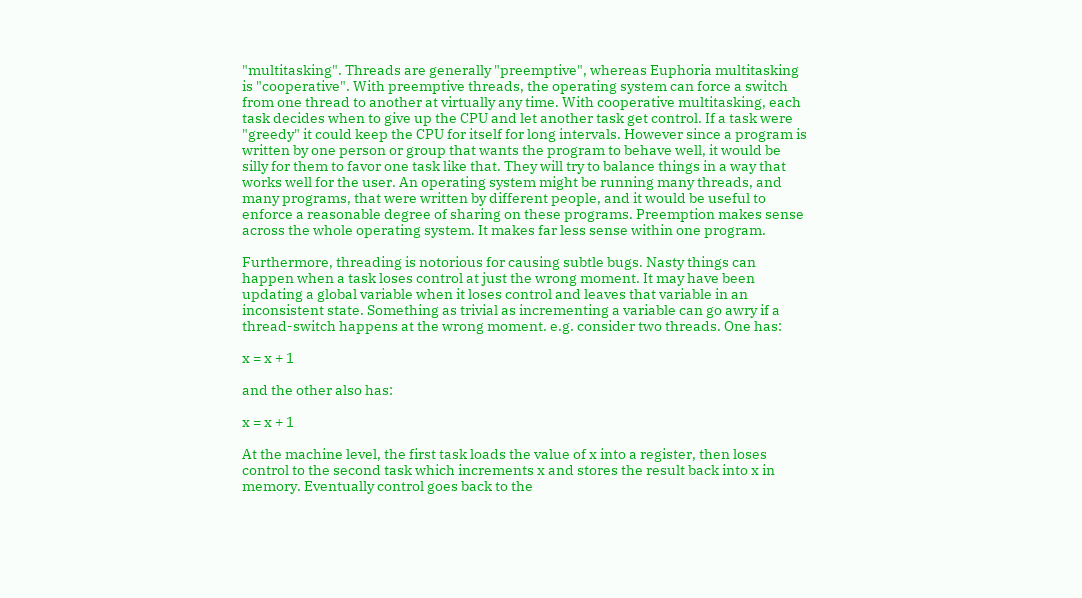"multitasking". Threads are generally "preemptive", whereas Euphoria multitasking is "cooperative". With preemptive threads, the operating system can force a switch from one thread to another at virtually any time. With cooperative multitasking, each task decides when to give up the CPU and let another task get control. If a task were "greedy" it could keep the CPU for itself for long intervals. However since a program is written by one person or group that wants the program to behave well, it would be silly for them to favor one task like that. They will try to balance things in a way that works well for the user. An operating system might be running many threads, and many programs, that were written by different people, and it would be useful to enforce a reasonable degree of sharing on these programs. Preemption makes sense across the whole operating system. It makes far less sense within one program.

Furthermore, threading is notorious for causing subtle bugs. Nasty things can happen when a task loses control at just the wrong moment. It may have been updating a global variable when it loses control and leaves that variable in an inconsistent state. Something as trivial as incrementing a variable can go awry if a thread-switch happens at the wrong moment. e.g. consider two threads. One has:

x = x + 1

and the other also has:

x = x + 1

At the machine level, the first task loads the value of x into a register, then loses control to the second task which increments x and stores the result back into x in memory. Eventually control goes back to the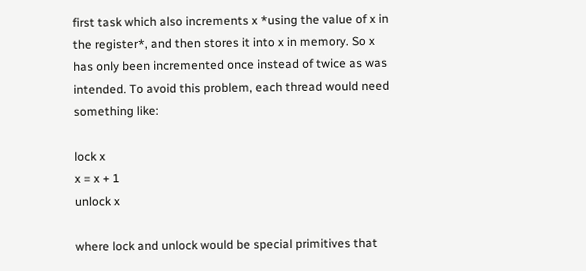first task which also increments x *using the value of x in the register*, and then stores it into x in memory. So x has only been incremented once instead of twice as was intended. To avoid this problem, each thread would need something like:

lock x
x = x + 1
unlock x

where lock and unlock would be special primitives that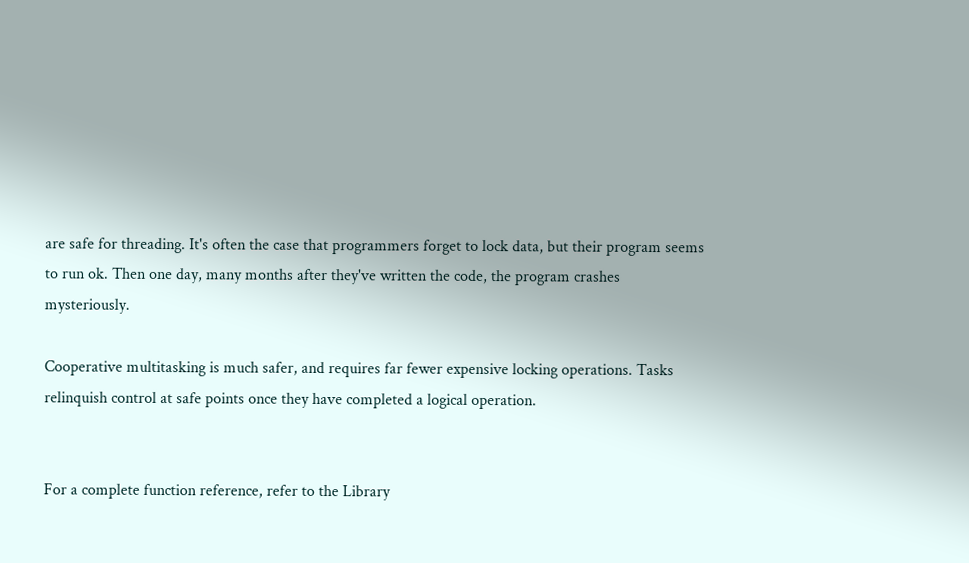are safe for threading. It's often the case that programmers forget to lock data, but their program seems to run ok. Then one day, many months after they've written the code, the program crashes mysteriously.

Cooperative multitasking is much safer, and requires far fewer expensive locking operations. Tasks relinquish control at safe points once they have completed a logical operation.


For a complete function reference, refer to the Library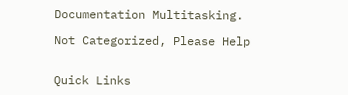Documentation Multitasking.

Not Categorized, Please Help


Quick Links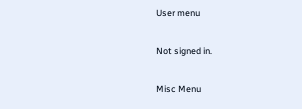User menu

Not signed in.

Misc Menu